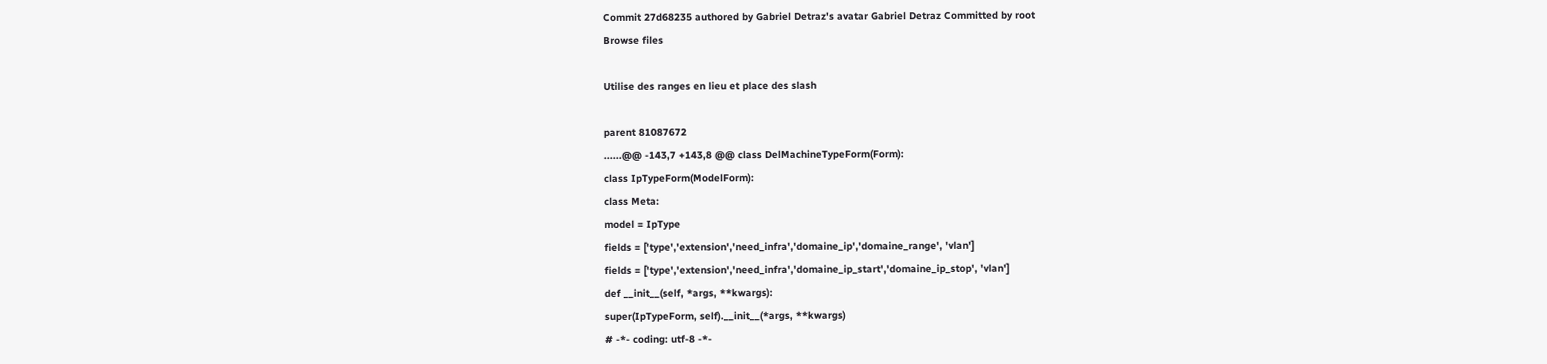Commit 27d68235 authored by Gabriel Detraz's avatar Gabriel Detraz Committed by root
Browse files

Utilise des ranges en lieu et place des slash

parent 81087672
......@@ -143,7 +143,8 @@ class DelMachineTypeForm(Form):
class IpTypeForm(ModelForm):
class Meta:
model = IpType
fields = ['type','extension','need_infra','domaine_ip','domaine_range', 'vlan']
fields = ['type','extension','need_infra','domaine_ip_start','domaine_ip_stop', 'vlan']
def __init__(self, *args, **kwargs):
super(IpTypeForm, self).__init__(*args, **kwargs)
# -*- coding: utf-8 -*-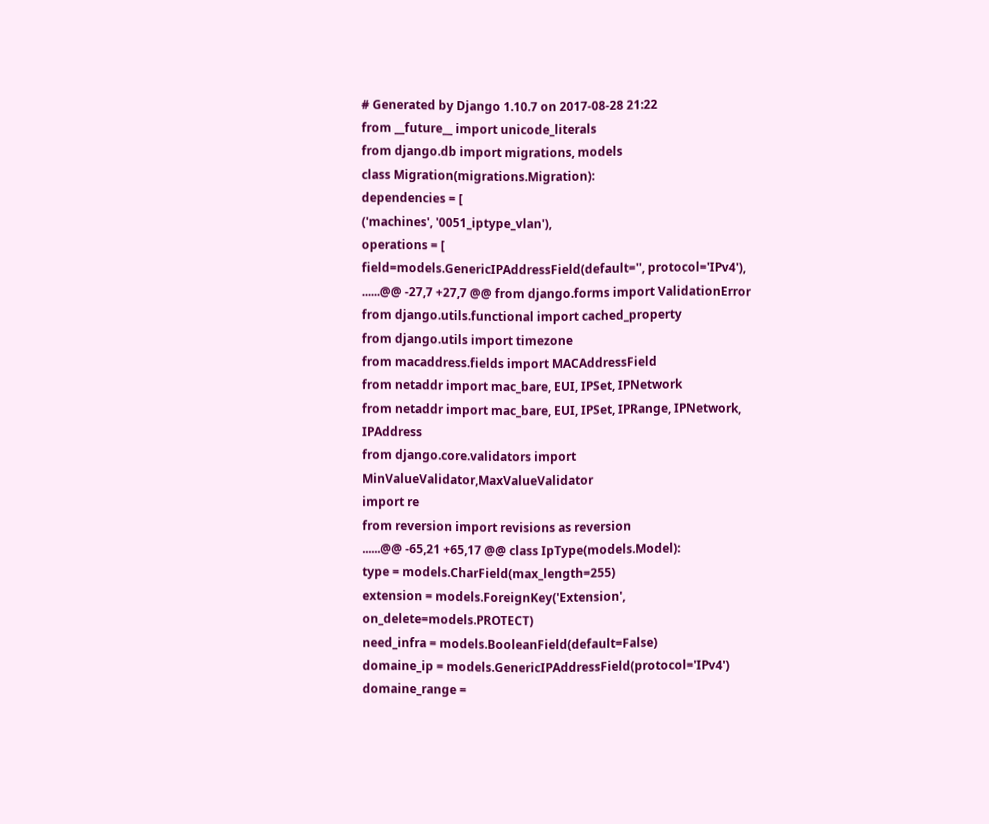# Generated by Django 1.10.7 on 2017-08-28 21:22
from __future__ import unicode_literals
from django.db import migrations, models
class Migration(migrations.Migration):
dependencies = [
('machines', '0051_iptype_vlan'),
operations = [
field=models.GenericIPAddressField(default='', protocol='IPv4'),
......@@ -27,7 +27,7 @@ from django.forms import ValidationError
from django.utils.functional import cached_property
from django.utils import timezone
from macaddress.fields import MACAddressField
from netaddr import mac_bare, EUI, IPSet, IPNetwork
from netaddr import mac_bare, EUI, IPSet, IPRange, IPNetwork, IPAddress
from django.core.validators import MinValueValidator,MaxValueValidator
import re
from reversion import revisions as reversion
......@@ -65,21 +65,17 @@ class IpType(models.Model):
type = models.CharField(max_length=255)
extension = models.ForeignKey('Extension', on_delete=models.PROTECT)
need_infra = models.BooleanField(default=False)
domaine_ip = models.GenericIPAddressField(protocol='IPv4')
domaine_range =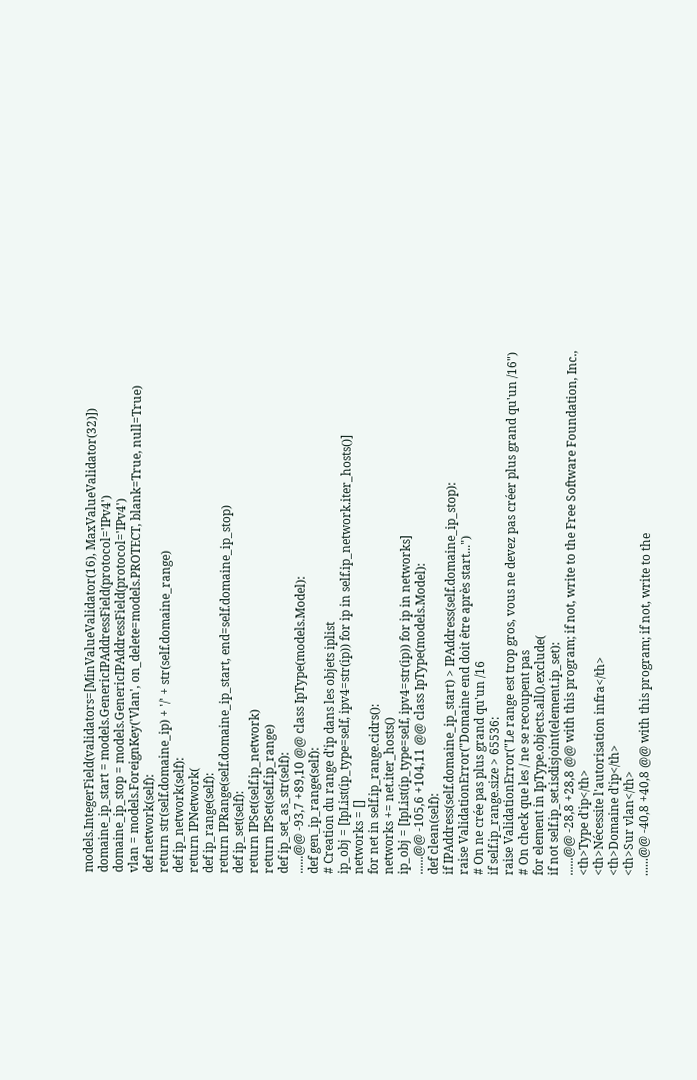models.IntegerField(validators=[MinValueValidator(16), MaxValueValidator(32)])
domaine_ip_start = models.GenericIPAddressField(protocol='IPv4')
domaine_ip_stop = models.GenericIPAddressField(protocol='IPv4')
vlan = models.ForeignKey('Vlan', on_delete=models.PROTECT, blank=True, null=True)
def network(self):
return str(self.domaine_ip) + '/' + str(self.domaine_range)
def ip_network(self):
return IPNetwork(
def ip_range(self):
return IPRange(self.domaine_ip_start, end=self.domaine_ip_stop)
def ip_set(self):
return IPSet(self.ip_network)
return IPSet(self.ip_range)
def ip_set_as_str(self):
......@@ -93,7 +89,10 @@ class IpType(models.Model):
def gen_ip_range(self):
# Creation du range d'ip dans les objets iplist
ip_obj = [IpList(ip_type=self, ipv4=str(ip)) for ip in self.ip_network.iter_hosts()]
networks = []
for net in self.ip_range.cidrs():
networks += net.iter_hosts()
ip_obj = [IpList(ip_type=self, ipv4=str(ip)) for ip in networks]
......@@ -105,6 +104,11 @@ class IpType(models.Model):
def clean(self):
if IPAddress(self.domaine_ip_start) > IPAddress(self.domaine_ip_stop):
raise ValidationError("Domaine end doit être après start...")
# On ne crée pas plus grand qu'un /16
if self.ip_range.size > 65536:
raise ValidationError("Le range est trop gros, vous ne devez pas créer plus grand qu'un /16")
# On check que les / ne se recoupent pas
for element in IpType.objects.all().exclude(
if not self.ip_set.isdisjoint(element.ip_set):
......@@ -28,8 +28,8 @@ with this program; if not, write to the Free Software Foundation, Inc.,
<th>Type d'ip</th>
<th>Nécessite l'autorisation infra</th>
<th>Domaine d'ip</th>
<th>Sur vlan</th>
......@@ -40,8 +40,8 @@ with this program; if not, write to the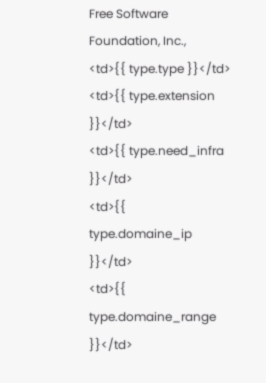Free Software Foundation, Inc.,
<td>{{ type.type }}</td>
<td>{{ type.extension }}</td>
<td>{{ type.need_infra }}</td>
<td>{{ type.domaine_ip }}</td>
<td>{{ type.domaine_range }}</td>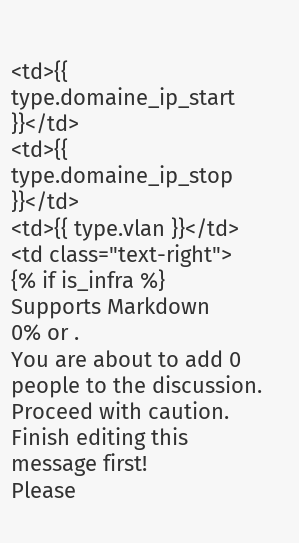<td>{{ type.domaine_ip_start }}</td>
<td>{{ type.domaine_ip_stop }}</td>
<td>{{ type.vlan }}</td>
<td class="text-right">
{% if is_infra %}
Supports Markdown
0% or .
You are about to add 0 people to the discussion. Proceed with caution.
Finish editing this message first!
Please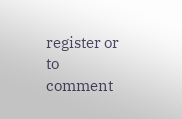register or to comment